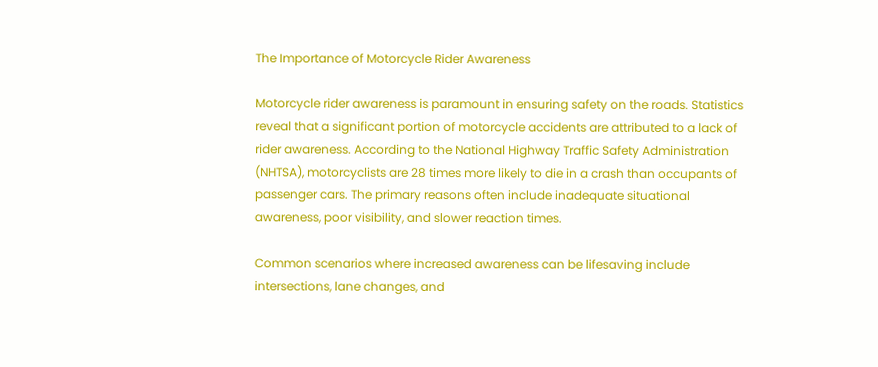The Importance of Motorcycle Rider Awareness

Motorcycle rider awareness is paramount in ensuring safety on the roads. Statistics reveal that a significant portion of motorcycle accidents are attributed to a lack of rider awareness. According to the National Highway Traffic Safety Administration (NHTSA), motorcyclists are 28 times more likely to die in a crash than occupants of passenger cars. The primary reasons often include inadequate situational awareness, poor visibility, and slower reaction times.

Common scenarios where increased awareness can be lifesaving include intersections, lane changes, and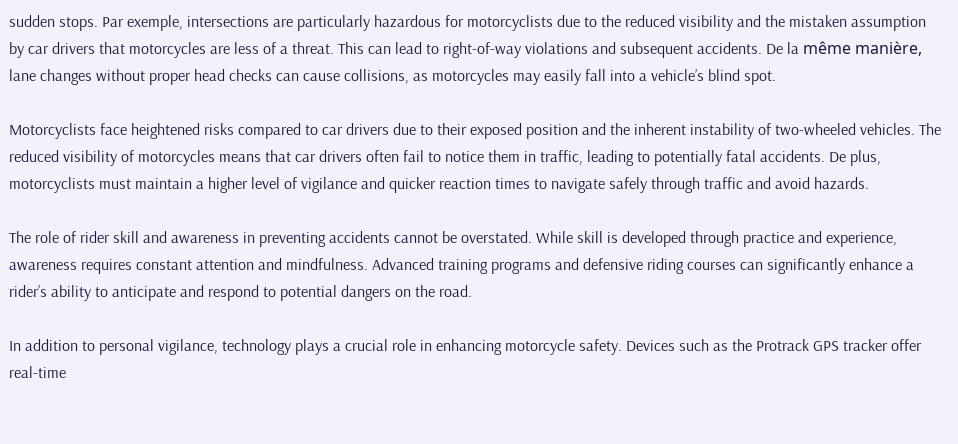sudden stops. Par exemple, intersections are particularly hazardous for motorcyclists due to the reduced visibility and the mistaken assumption by car drivers that motorcycles are less of a threat. This can lead to right-of-way violations and subsequent accidents. De la même manière, lane changes without proper head checks can cause collisions, as motorcycles may easily fall into a vehicle’s blind spot.

Motorcyclists face heightened risks compared to car drivers due to their exposed position and the inherent instability of two-wheeled vehicles. The reduced visibility of motorcycles means that car drivers often fail to notice them in traffic, leading to potentially fatal accidents. De plus, motorcyclists must maintain a higher level of vigilance and quicker reaction times to navigate safely through traffic and avoid hazards.

The role of rider skill and awareness in preventing accidents cannot be overstated. While skill is developed through practice and experience, awareness requires constant attention and mindfulness. Advanced training programs and defensive riding courses can significantly enhance a rider’s ability to anticipate and respond to potential dangers on the road.

In addition to personal vigilance, technology plays a crucial role in enhancing motorcycle safety. Devices such as the Protrack GPS tracker offer real-time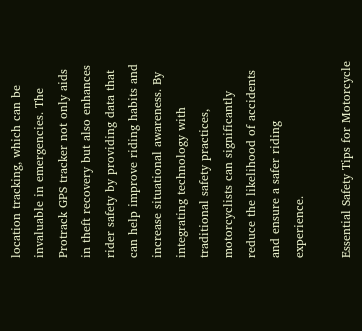location tracking, which can be invaluable in emergencies. The Protrack GPS tracker not only aids in theft recovery but also enhances rider safety by providing data that can help improve riding habits and increase situational awareness. By integrating technology with traditional safety practices, motorcyclists can significantly reduce the likelihood of accidents and ensure a safer riding experience.

Essential Safety Tips for Motorcycle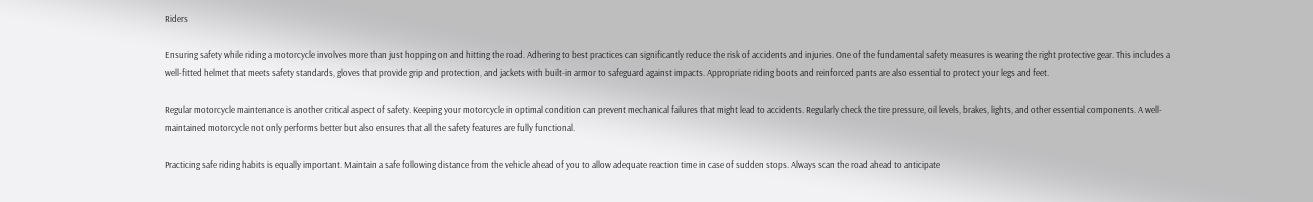Riders

Ensuring safety while riding a motorcycle involves more than just hopping on and hitting the road. Adhering to best practices can significantly reduce the risk of accidents and injuries. One of the fundamental safety measures is wearing the right protective gear. This includes a well-fitted helmet that meets safety standards, gloves that provide grip and protection, and jackets with built-in armor to safeguard against impacts. Appropriate riding boots and reinforced pants are also essential to protect your legs and feet.

Regular motorcycle maintenance is another critical aspect of safety. Keeping your motorcycle in optimal condition can prevent mechanical failures that might lead to accidents. Regularly check the tire pressure, oil levels, brakes, lights, and other essential components. A well-maintained motorcycle not only performs better but also ensures that all the safety features are fully functional.

Practicing safe riding habits is equally important. Maintain a safe following distance from the vehicle ahead of you to allow adequate reaction time in case of sudden stops. Always scan the road ahead to anticipate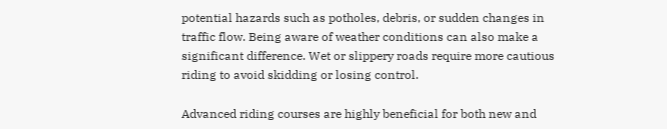potential hazards such as potholes, debris, or sudden changes in traffic flow. Being aware of weather conditions can also make a significant difference. Wet or slippery roads require more cautious riding to avoid skidding or losing control.

Advanced riding courses are highly beneficial for both new and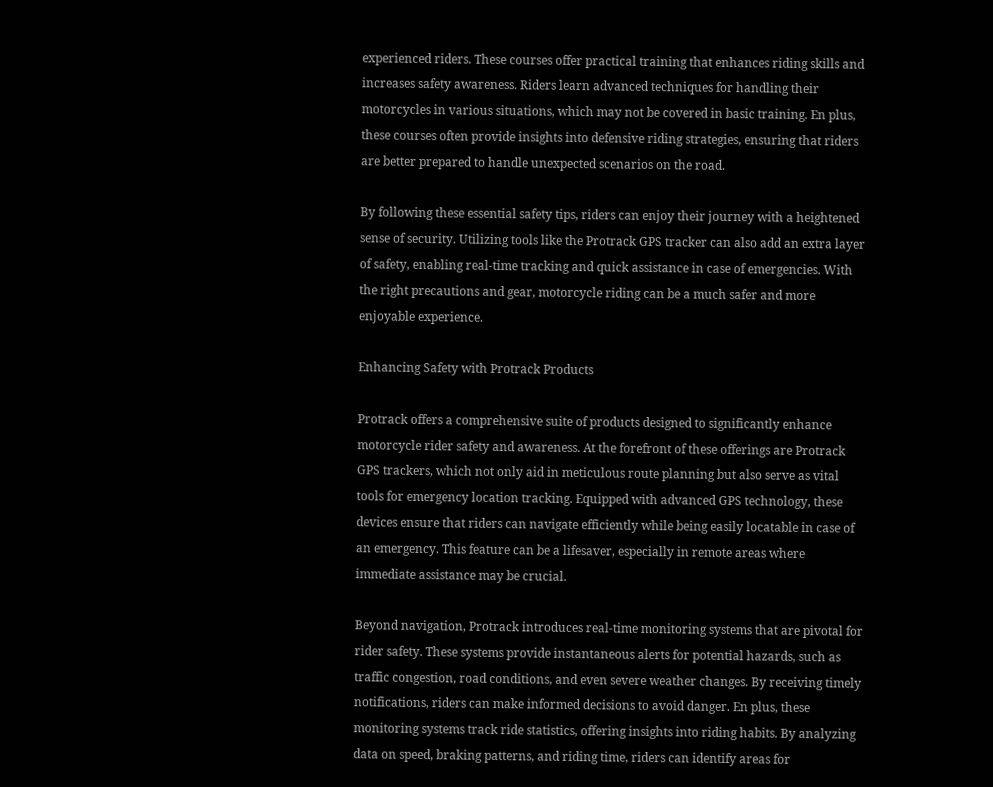experienced riders. These courses offer practical training that enhances riding skills and increases safety awareness. Riders learn advanced techniques for handling their motorcycles in various situations, which may not be covered in basic training. En plus, these courses often provide insights into defensive riding strategies, ensuring that riders are better prepared to handle unexpected scenarios on the road.

By following these essential safety tips, riders can enjoy their journey with a heightened sense of security. Utilizing tools like the Protrack GPS tracker can also add an extra layer of safety, enabling real-time tracking and quick assistance in case of emergencies. With the right precautions and gear, motorcycle riding can be a much safer and more enjoyable experience.

Enhancing Safety with Protrack Products

Protrack offers a comprehensive suite of products designed to significantly enhance motorcycle rider safety and awareness. At the forefront of these offerings are Protrack GPS trackers, which not only aid in meticulous route planning but also serve as vital tools for emergency location tracking. Equipped with advanced GPS technology, these devices ensure that riders can navigate efficiently while being easily locatable in case of an emergency. This feature can be a lifesaver, especially in remote areas where immediate assistance may be crucial.

Beyond navigation, Protrack introduces real-time monitoring systems that are pivotal for rider safety. These systems provide instantaneous alerts for potential hazards, such as traffic congestion, road conditions, and even severe weather changes. By receiving timely notifications, riders can make informed decisions to avoid danger. En plus, these monitoring systems track ride statistics, offering insights into riding habits. By analyzing data on speed, braking patterns, and riding time, riders can identify areas for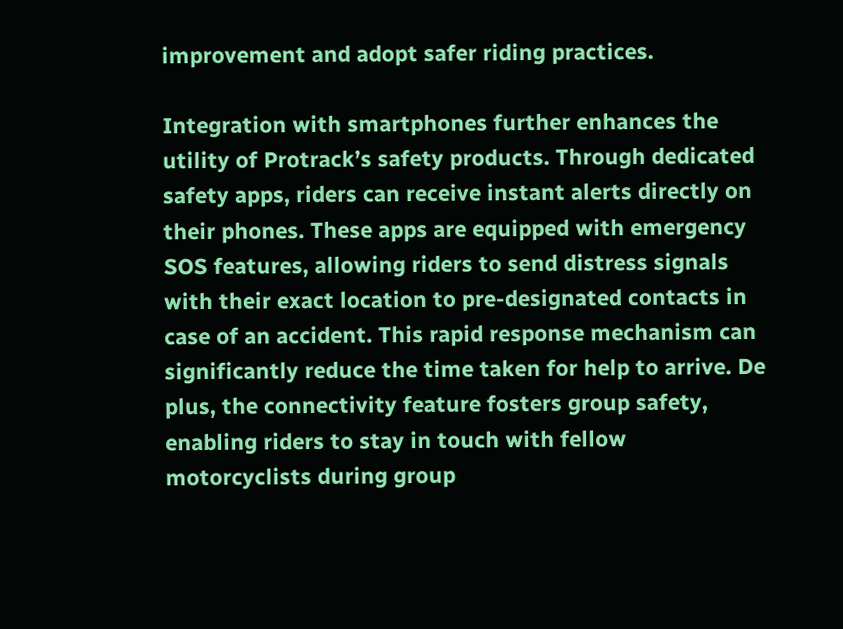improvement and adopt safer riding practices.

Integration with smartphones further enhances the utility of Protrack’s safety products. Through dedicated safety apps, riders can receive instant alerts directly on their phones. These apps are equipped with emergency SOS features, allowing riders to send distress signals with their exact location to pre-designated contacts in case of an accident. This rapid response mechanism can significantly reduce the time taken for help to arrive. De plus, the connectivity feature fosters group safety, enabling riders to stay in touch with fellow motorcyclists during group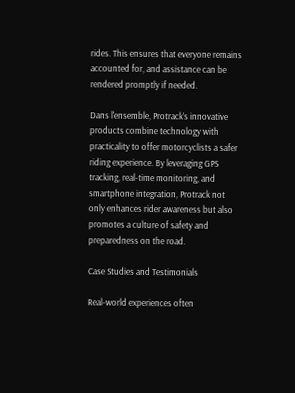rides. This ensures that everyone remains accounted for, and assistance can be rendered promptly if needed.

Dans l'ensemble, Protrack’s innovative products combine technology with practicality to offer motorcyclists a safer riding experience. By leveraging GPS tracking, real-time monitoring, and smartphone integration, Protrack not only enhances rider awareness but also promotes a culture of safety and preparedness on the road.

Case Studies and Testimonials

Real-world experiences often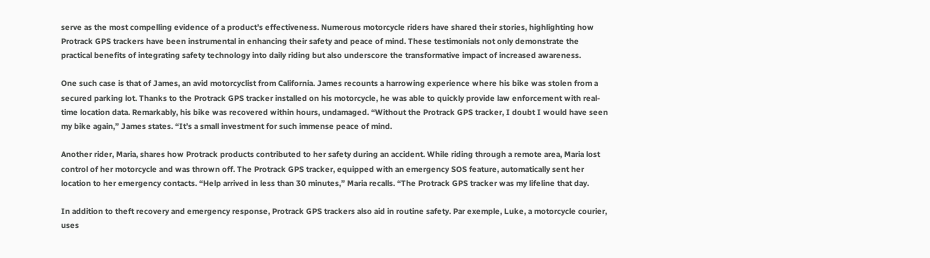serve as the most compelling evidence of a product’s effectiveness. Numerous motorcycle riders have shared their stories, highlighting how Protrack GPS trackers have been instrumental in enhancing their safety and peace of mind. These testimonials not only demonstrate the practical benefits of integrating safety technology into daily riding but also underscore the transformative impact of increased awareness.

One such case is that of James, an avid motorcyclist from California. James recounts a harrowing experience where his bike was stolen from a secured parking lot. Thanks to the Protrack GPS tracker installed on his motorcycle, he was able to quickly provide law enforcement with real-time location data. Remarkably, his bike was recovered within hours, undamaged. “Without the Protrack GPS tracker, I doubt I would have seen my bike again,” James states. “It’s a small investment for such immense peace of mind.

Another rider, Maria, shares how Protrack products contributed to her safety during an accident. While riding through a remote area, Maria lost control of her motorcycle and was thrown off. The Protrack GPS tracker, equipped with an emergency SOS feature, automatically sent her location to her emergency contacts. “Help arrived in less than 30 minutes,” Maria recalls. “The Protrack GPS tracker was my lifeline that day.

In addition to theft recovery and emergency response, Protrack GPS trackers also aid in routine safety. Par exemple, Luke, a motorcycle courier, uses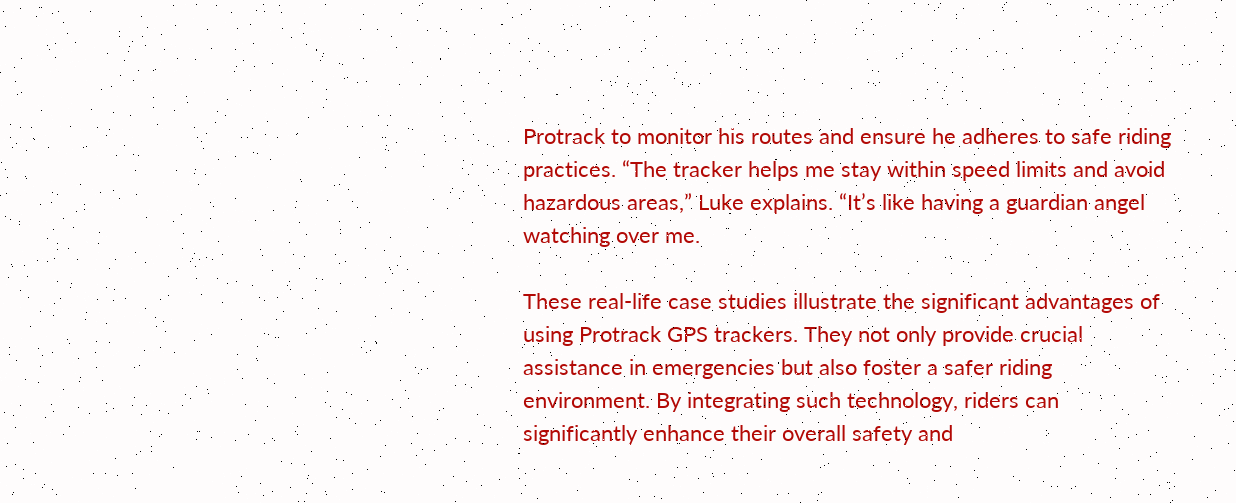Protrack to monitor his routes and ensure he adheres to safe riding practices. “The tracker helps me stay within speed limits and avoid hazardous areas,” Luke explains. “It’s like having a guardian angel watching over me.

These real-life case studies illustrate the significant advantages of using Protrack GPS trackers. They not only provide crucial assistance in emergencies but also foster a safer riding environment. By integrating such technology, riders can significantly enhance their overall safety and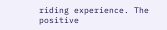riding experience. The positive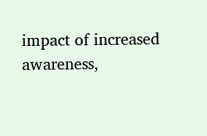impact of increased awareness,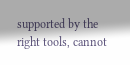supported by the right tools, cannot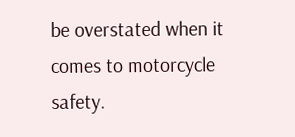be overstated when it comes to motorcycle safety.